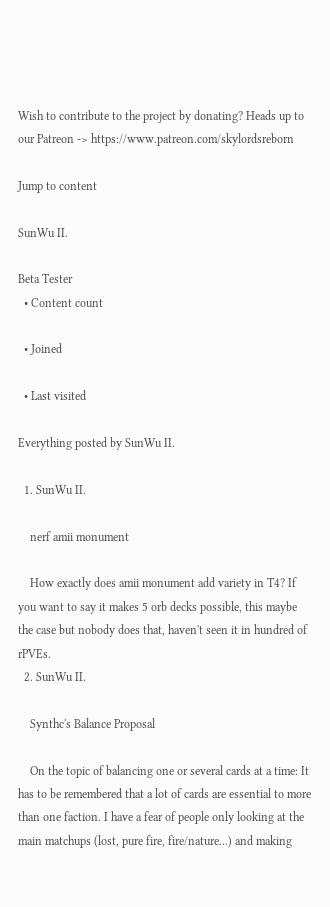Wish to contribute to the project by donating? Heads up to our Patreon -> https://www.patreon.com/skylordsreborn

Jump to content

SunWu II.

Beta Tester
  • Content count

  • Joined

  • Last visited

Everything posted by SunWu II.

  1. SunWu II.

    nerf amii monument

    How exactly does amii monument add variety in T4? If you want to say it makes 5 orb decks possible, this maybe the case but nobody does that, haven't seen it in hundred of rPVEs.
  2. SunWu II.

    Synthc's Balance Proposal

    On the topic of balancing one or several cards at a time: It has to be remembered that a lot of cards are essential to more than one faction. I have a fear of people only looking at the main matchups (lost, pure fire, fire/nature...) and making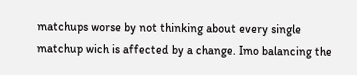matchups worse by not thinking about every single matchup wich is affected by a change. Imo balancing the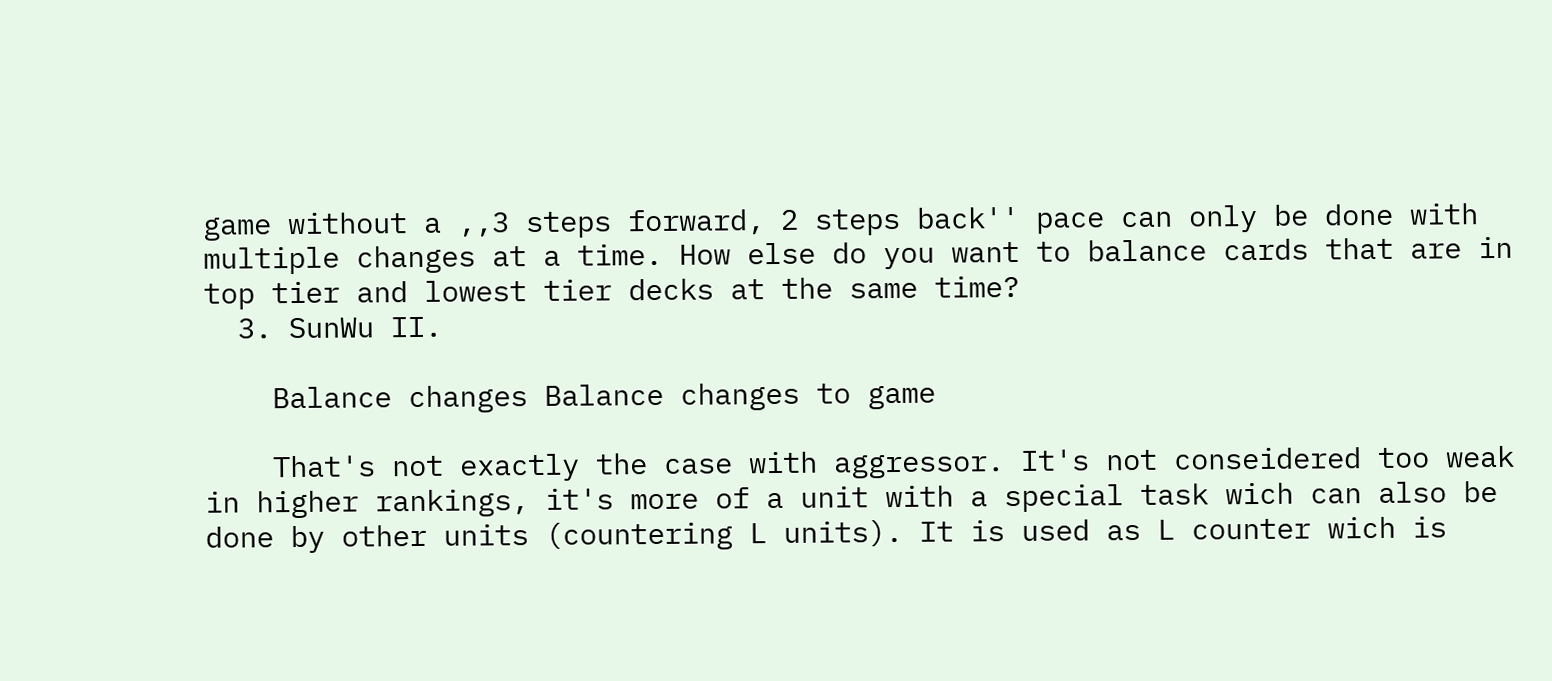game without a ,,3 steps forward, 2 steps back'' pace can only be done with multiple changes at a time. How else do you want to balance cards that are in top tier and lowest tier decks at the same time?
  3. SunWu II.

    Balance changes Balance changes to game

    That's not exactly the case with aggressor. It's not conseidered too weak in higher rankings, it's more of a unit with a special task wich can also be done by other units (countering L units). It is used as L counter wich is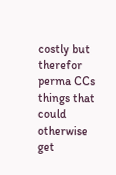costly but therefor perma CCs things that could otherwise get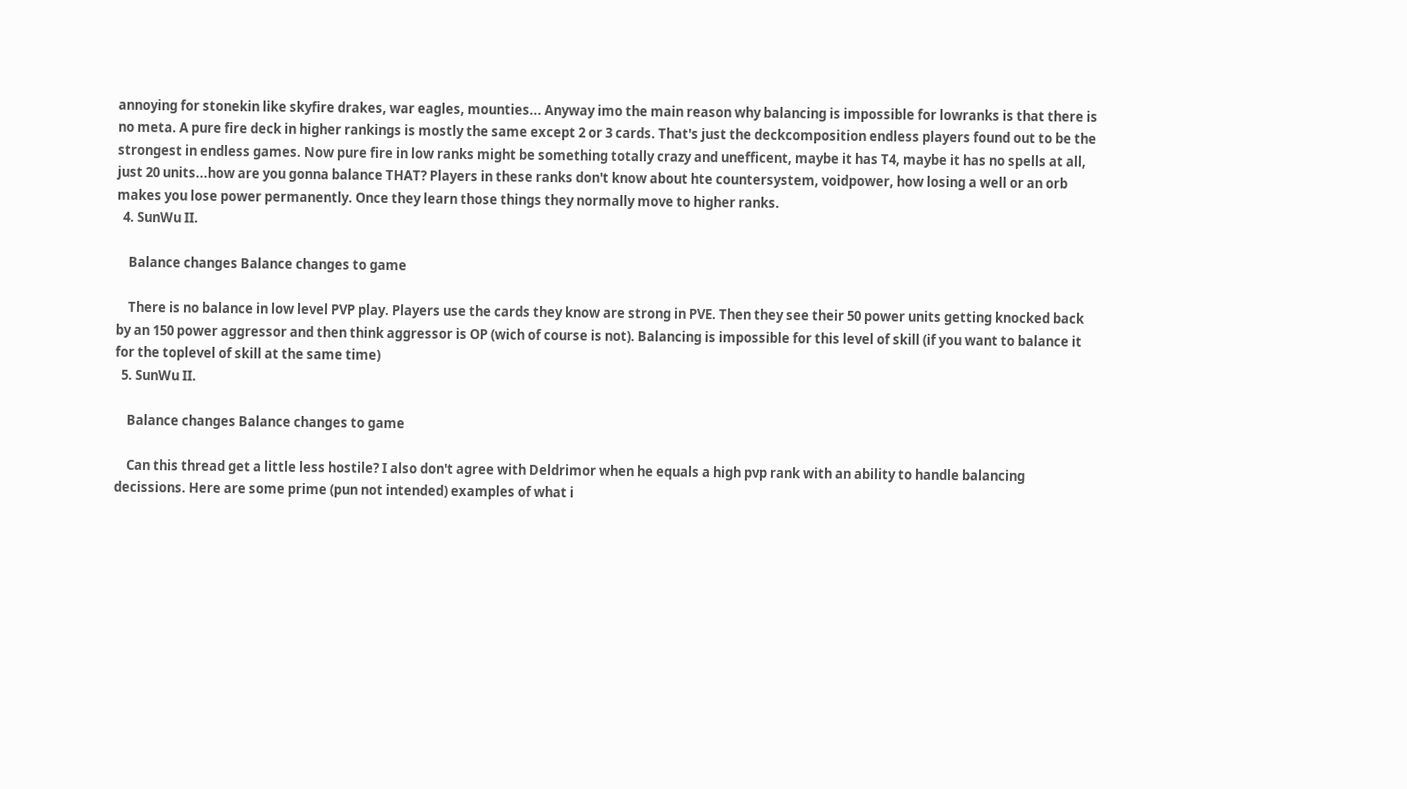annoying for stonekin like skyfire drakes, war eagles, mounties... Anyway imo the main reason why balancing is impossible for lowranks is that there is no meta. A pure fire deck in higher rankings is mostly the same except 2 or 3 cards. That's just the deckcomposition endless players found out to be the strongest in endless games. Now pure fire in low ranks might be something totally crazy and unefficent, maybe it has T4, maybe it has no spells at all, just 20 units...how are you gonna balance THAT? Players in these ranks don't know about hte countersystem, voidpower, how losing a well or an orb makes you lose power permanently. Once they learn those things they normally move to higher ranks.
  4. SunWu II.

    Balance changes Balance changes to game

    There is no balance in low level PVP play. Players use the cards they know are strong in PVE. Then they see their 50 power units getting knocked back by an 150 power aggressor and then think aggressor is OP (wich of course is not). Balancing is impossible for this level of skill (if you want to balance it for the toplevel of skill at the same time)
  5. SunWu II.

    Balance changes Balance changes to game

    Can this thread get a little less hostile? I also don't agree with Deldrimor when he equals a high pvp rank with an ability to handle balancing decissions. Here are some prime (pun not intended) examples of what i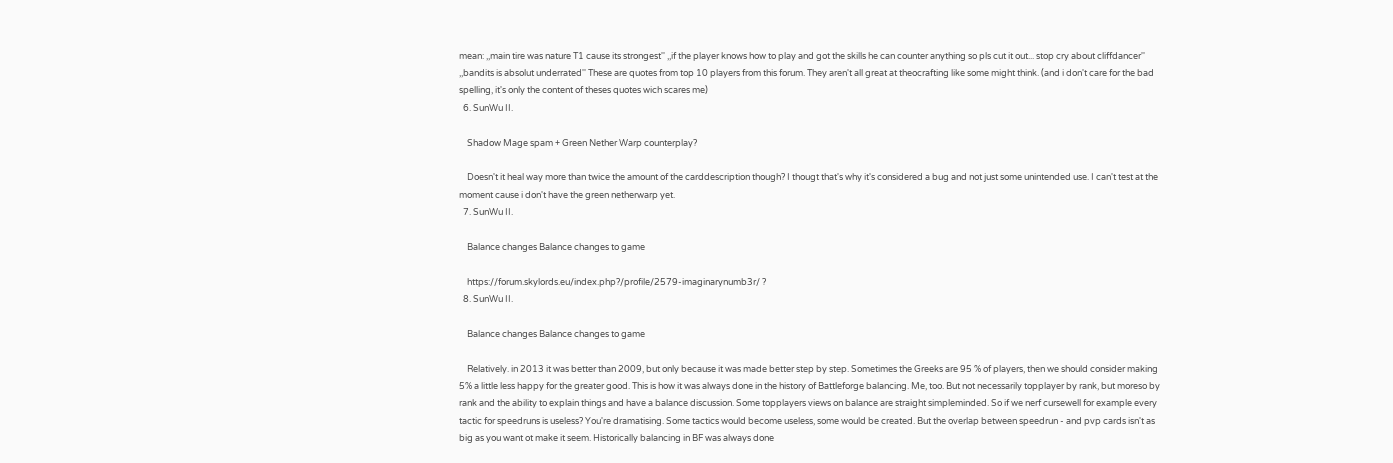mean: ,,main tire was nature T1 cause its strongest'' ,,if the player knows how to play and got the skills he can counter anything so pls cut it out... stop cry about cliffdancer'' ,,bandits is absolut underrated'' These are quotes from top 10 players from this forum. They aren't all great at theocrafting like some might think. (and i don't care for the bad spelling, it's only the content of theses quotes wich scares me)
  6. SunWu II.

    Shadow Mage spam + Green Nether Warp counterplay?

    Doesn't it heal way more than twice the amount of the carddescription though? I thougt that's why it's considered a bug and not just some unintended use. I can't test at the moment cause i don't have the green netherwarp yet.
  7. SunWu II.

    Balance changes Balance changes to game

    https://forum.skylords.eu/index.php?/profile/2579-imaginarynumb3r/ ?
  8. SunWu II.

    Balance changes Balance changes to game

    Relatively. in 2013 it was better than 2009, but only because it was made better step by step. Sometimes the Greeks are 95 % of players, then we should consider making 5% a little less happy for the greater good. This is how it was always done in the history of Battleforge balancing. Me, too. But not necessarily topplayer by rank, but moreso by rank and the ability to explain things and have a balance discussion. Some topplayers views on balance are straight simpleminded. So if we nerf cursewell for example every tactic for speedruns is useless? You're dramatising. Some tactics would become useless, some would be created. But the overlap between speedrun - and pvp cards isn't as big as you want ot make it seem. Historically balancing in BF was always done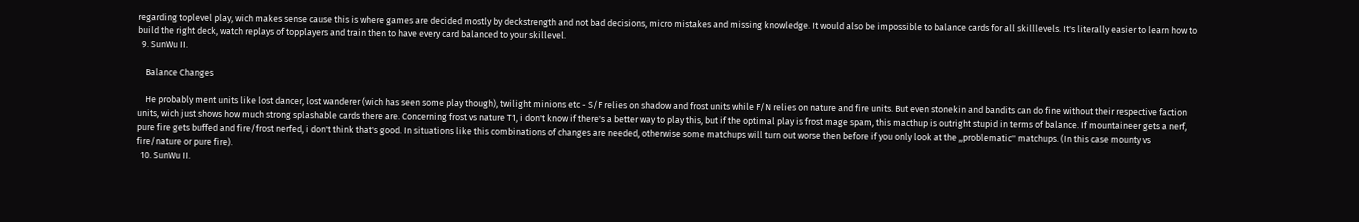regarding toplevel play, wich makes sense cause this is where games are decided mostly by deckstrength and not bad decisions, micro mistakes and missing knowledge. It would also be impossible to balance cards for all skilllevels. It's literally easier to learn how to build the right deck, watch replays of topplayers and train then to have every card balanced to your skillevel.
  9. SunWu II.

    Balance Changes

    He probably ment units like lost dancer, lost wanderer (wich has seen some play though), twilight minions etc - S/F relies on shadow and frost units while F/N relies on nature and fire units. But even stonekin and bandits can do fine without their respective faction units, wich just shows how much strong splashable cards there are. Concerning frost vs nature T1, i don't know if there's a better way to play this, but if the optimal play is frost mage spam, this macthup is outright stupid in terms of balance. If mountaineer gets a nerf, pure fire gets buffed and fire/frost nerfed, i don't think that's good. In situations like this combinations of changes are needed, otherwise some matchups will turn out worse then before if you only look at the ,,problematic'' matchups. (In this case mounty vs fire/nature or pure fire).
  10. SunWu II.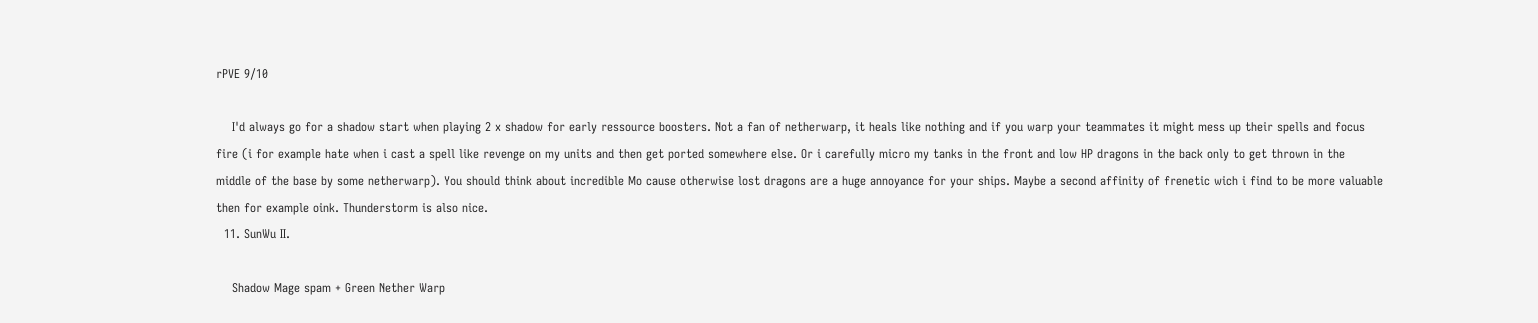rPVE 9/10

    I'd always go for a shadow start when playing 2 x shadow for early ressource boosters. Not a fan of netherwarp, it heals like nothing and if you warp your teammates it might mess up their spells and focus fire (i for example hate when i cast a spell like revenge on my units and then get ported somewhere else. Or i carefully micro my tanks in the front and low HP dragons in the back only to get thrown in the middle of the base by some netherwarp). You should think about incredible Mo cause otherwise lost dragons are a huge annoyance for your ships. Maybe a second affinity of frenetic wich i find to be more valuable then for example oink. Thunderstorm is also nice.
  11. SunWu II.

    Shadow Mage spam + Green Nether Warp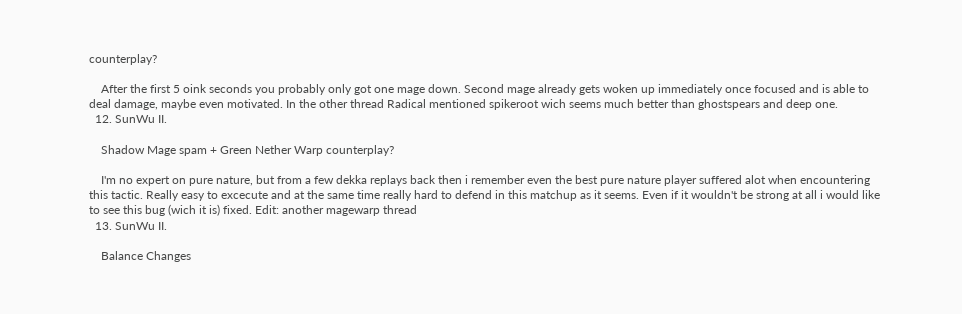counterplay?

    After the first 5 oink seconds you probably only got one mage down. Second mage already gets woken up immediately once focused and is able to deal damage, maybe even motivated. In the other thread Radical mentioned spikeroot wich seems much better than ghostspears and deep one.
  12. SunWu II.

    Shadow Mage spam + Green Nether Warp counterplay?

    I'm no expert on pure nature, but from a few dekka replays back then i remember even the best pure nature player suffered alot when encountering this tactic. Really easy to excecute and at the same time really hard to defend in this matchup as it seems. Even if it wouldn't be strong at all i would like to see this bug (wich it is) fixed. Edit: another magewarp thread
  13. SunWu II.

    Balance Changes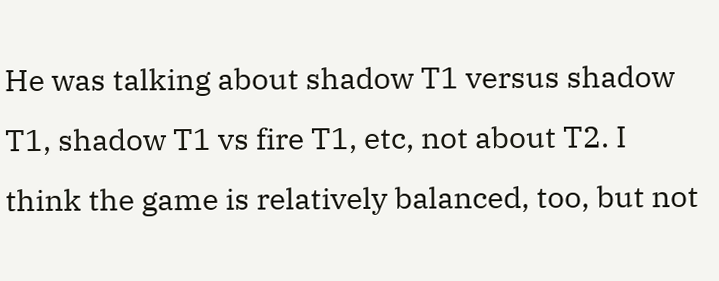He was talking about shadow T1 versus shadow T1, shadow T1 vs fire T1, etc, not about T2. I think the game is relatively balanced, too, but not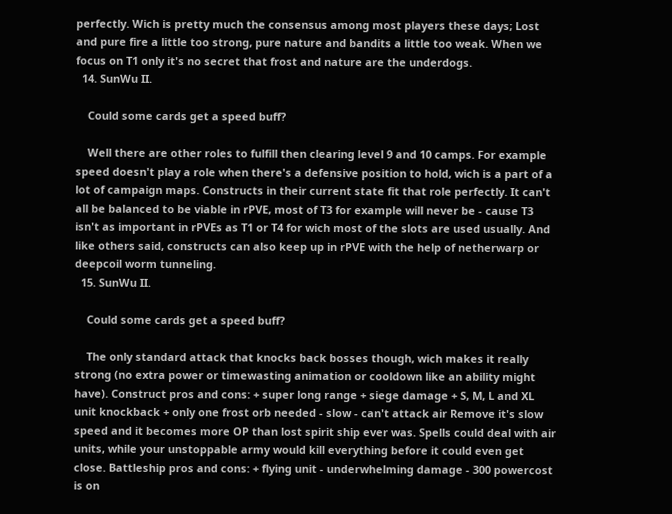perfectly. Wich is pretty much the consensus among most players these days; Lost and pure fire a little too strong, pure nature and bandits a little too weak. When we focus on T1 only it's no secret that frost and nature are the underdogs.
  14. SunWu II.

    Could some cards get a speed buff?

    Well there are other roles to fulfill then clearing level 9 and 10 camps. For example speed doesn't play a role when there's a defensive position to hold, wich is a part of a lot of campaign maps. Constructs in their current state fit that role perfectly. It can't all be balanced to be viable in rPVE, most of T3 for example will never be - cause T3 isn't as important in rPVEs as T1 or T4 for wich most of the slots are used usually. And like others said, constructs can also keep up in rPVE with the help of netherwarp or deepcoil worm tunneling.
  15. SunWu II.

    Could some cards get a speed buff?

    The only standard attack that knocks back bosses though, wich makes it really strong (no extra power or timewasting animation or cooldown like an ability might have). Construct pros and cons: + super long range + siege damage + S, M, L and XL unit knockback + only one frost orb needed - slow - can't attack air Remove it's slow speed and it becomes more OP than lost spirit ship ever was. Spells could deal with air units, while your unstoppable army would kill everything before it could even get close. Battleship pros and cons: + flying unit - underwhelming damage - 300 powercost is on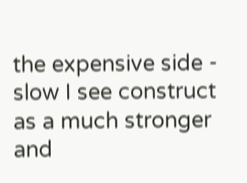the expensive side - slow I see construct as a much stronger and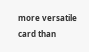more versatile card than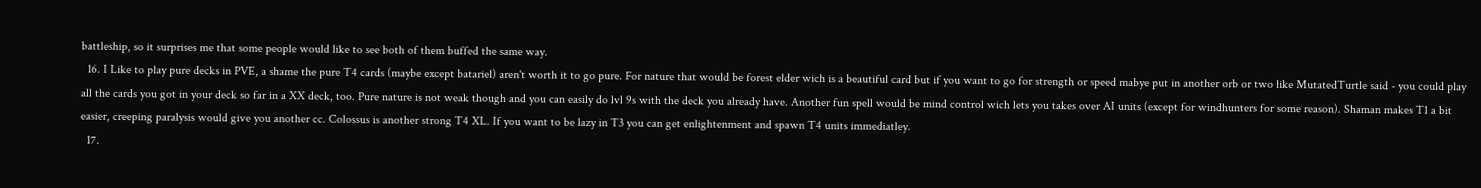battleship, so it surprises me that some people would like to see both of them buffed the same way.
  16. I Like to play pure decks in PVE, a shame the pure T4 cards (maybe except batariel) aren't worth it to go pure. For nature that would be forest elder wich is a beautiful card but if you want to go for strength or speed mabye put in another orb or two like MutatedTurtle said - you could play all the cards you got in your deck so far in a XX deck, too. Pure nature is not weak though and you can easily do lvl 9s with the deck you already have. Another fun spell would be mind control wich lets you takes over AI units (except for windhunters for some reason). Shaman makes T1 a bit easier, creeping paralysis would give you another cc. Colossus is another strong T4 XL. If you want to be lazy in T3 you can get enlightenment and spawn T4 units immediatley.
  17.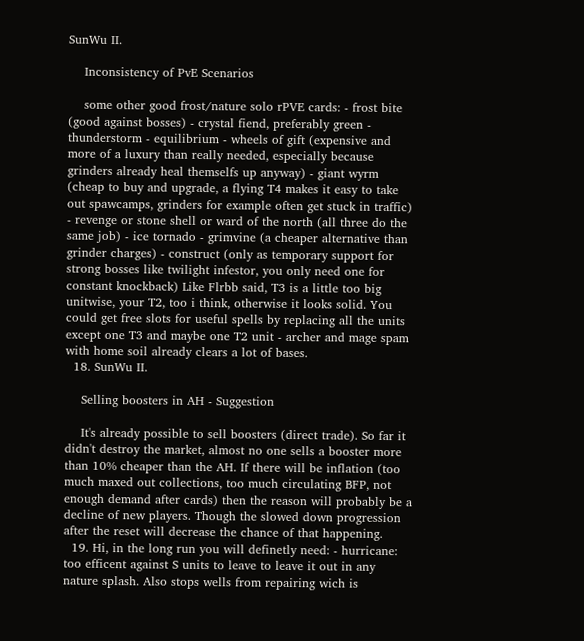SunWu II.

    Inconsistency of PvE Scenarios

    some other good frost/nature solo rPVE cards: - frost bite (good against bosses) - crystal fiend, preferably green - thunderstorm - equilibrium - wheels of gift (expensive and more of a luxury than really needed, especially because grinders already heal themselfs up anyway) - giant wyrm (cheap to buy and upgrade, a flying T4 makes it easy to take out spawcamps, grinders for example often get stuck in traffic) - revenge or stone shell or ward of the north (all three do the same job) - ice tornado - grimvine (a cheaper alternative than grinder charges) - construct (only as temporary support for strong bosses like twilight infestor, you only need one for constant knockback) Like Flrbb said, T3 is a little too big unitwise, your T2, too i think, otherwise it looks solid. You could get free slots for useful spells by replacing all the units except one T3 and maybe one T2 unit - archer and mage spam with home soil already clears a lot of bases.
  18. SunWu II.

    Selling boosters in AH - Suggestion

    It's already possible to sell boosters (direct trade). So far it didn't destroy the market, almost no one sells a booster more than 10% cheaper than the AH. If there will be inflation (too much maxed out collections, too much circulating BFP, not enough demand after cards) then the reason will probably be a decline of new players. Though the slowed down progression after the reset will decrease the chance of that happening.
  19. Hi, in the long run you will definetly need: - hurricane: too efficent against S units to leave to leave it out in any nature splash. Also stops wells from repairing wich is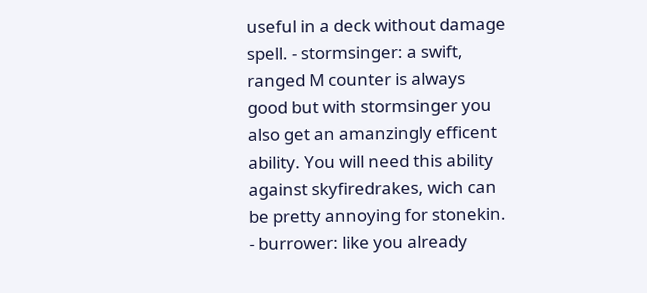useful in a deck without damage spell. - stormsinger: a swift, ranged M counter is always good but with stormsinger you also get an amanzingly efficent ability. You will need this ability against skyfiredrakes, wich can be pretty annoying for stonekin. - burrower: like you already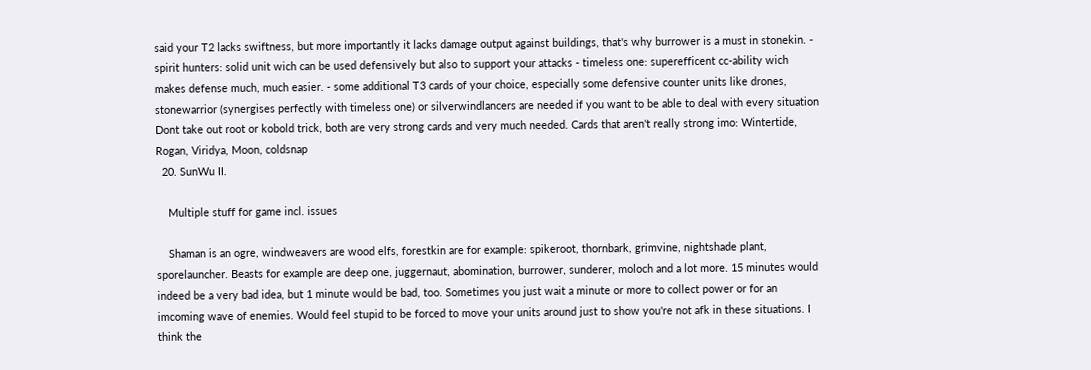said your T2 lacks swiftness, but more importantly it lacks damage output against buildings, that's why burrower is a must in stonekin. - spirit hunters: solid unit wich can be used defensively but also to support your attacks - timeless one: superefficent cc-ability wich makes defense much, much easier. - some additional T3 cards of your choice, especially some defensive counter units like drones, stonewarrior (synergises perfectly with timeless one) or silverwindlancers are needed if you want to be able to deal with every situation Dont take out root or kobold trick, both are very strong cards and very much needed. Cards that aren't really strong imo: Wintertide, Rogan, Viridya, Moon, coldsnap
  20. SunWu II.

    Multiple stuff for game incl. issues

    Shaman is an ogre, windweavers are wood elfs, forestkin are for example: spikeroot, thornbark, grimvine, nightshade plant, sporelauncher. Beasts for example are deep one, juggernaut, abomination, burrower, sunderer, moloch and a lot more. 15 minutes would indeed be a very bad idea, but 1 minute would be bad, too. Sometimes you just wait a minute or more to collect power or for an imcoming wave of enemies. Would feel stupid to be forced to move your units around just to show you're not afk in these situations. I think the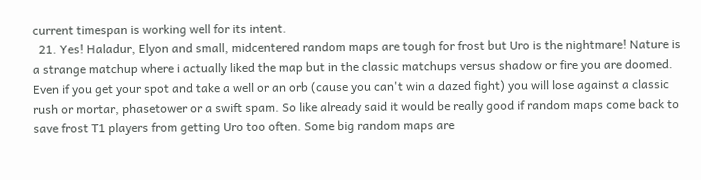current timespan is working well for its intent.
  21. Yes! Haladur, Elyon and small, midcentered random maps are tough for frost but Uro is the nightmare! Nature is a strange matchup where i actually liked the map but in the classic matchups versus shadow or fire you are doomed. Even if you get your spot and take a well or an orb (cause you can't win a dazed fight) you will lose against a classic rush or mortar, phasetower or a swift spam. So like already said it would be really good if random maps come back to save frost T1 players from getting Uro too often. Some big random maps are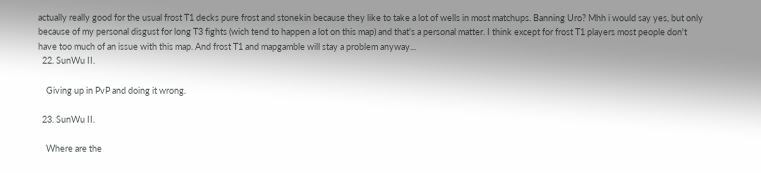actually really good for the usual frost T1 decks pure frost and stonekin because they like to take a lot of wells in most matchups. Banning Uro? Mhh i would say yes, but only because of my personal disgust for long T3 fights (wich tend to happen a lot on this map) and that's a personal matter. I think except for frost T1 players most people don't have too much of an issue with this map. And frost T1 and mapgamble will stay a problem anyway...
  22. SunWu II.

    Giving up in PvP and doing it wrong.

  23. SunWu II.

    Where are the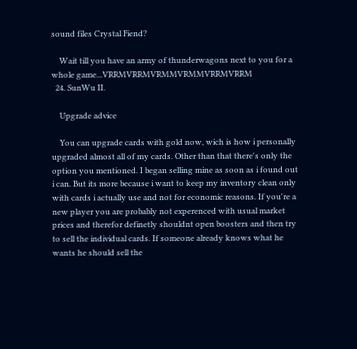sound files Crystal Fiend?

    Wait till you have an army of thunderwagons next to you for a whole game...VRRMVRRMVRMMVRMMVRRMVRRM
  24. SunWu II.

    Upgrade advice

    You can upgrade cards with gold now, wich is how i personally upgraded almost all of my cards. Other than that there's only the option you mentioned. I began selling mine as soon as i found out i can. But its more because i want to keep my inventory clean only with cards i actually use and not for economic reasons. If you're a new player you are probably not experenced with usual market prices and therefor definetly shouldnt open boosters and then try to sell the individual cards. If someone already knows what he wants he should sell the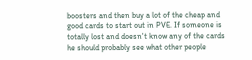boosters and then buy a lot of the cheap and good cards to start out in PVE. If someone is totally lost and doesn't know any of the cards he should probably see what other people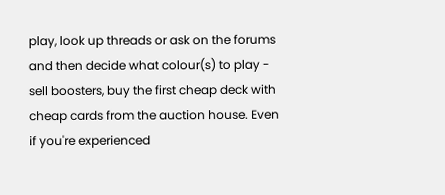play, look up threads or ask on the forums and then decide what colour(s) to play - sell boosters, buy the first cheap deck with cheap cards from the auction house. Even if you're experienced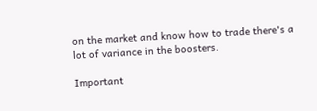on the market and know how to trade there's a lot of variance in the boosters.

Important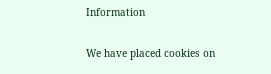Information

We have placed cookies on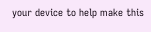your device to help make this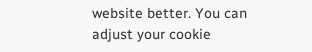website better. You can adjust your cookie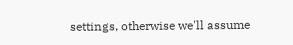settings, otherwise we'll assume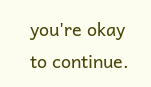you're okay to continue.